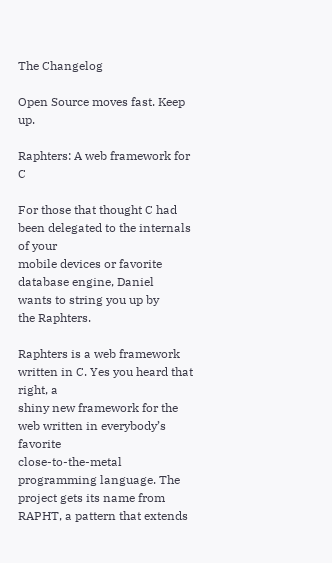The Changelog

Open Source moves fast. Keep up.

Raphters: A web framework for C

For those that thought C had been delegated to the internals of your
mobile devices or favorite database engine, Daniel
wants to string you up by
the Raphters.

Raphters is a web framework written in C. Yes you heard that right, a
shiny new framework for the web written in everybody’s favorite
close-to-the-metal programming language. The project gets its name from
RAPHT, a pattern that extends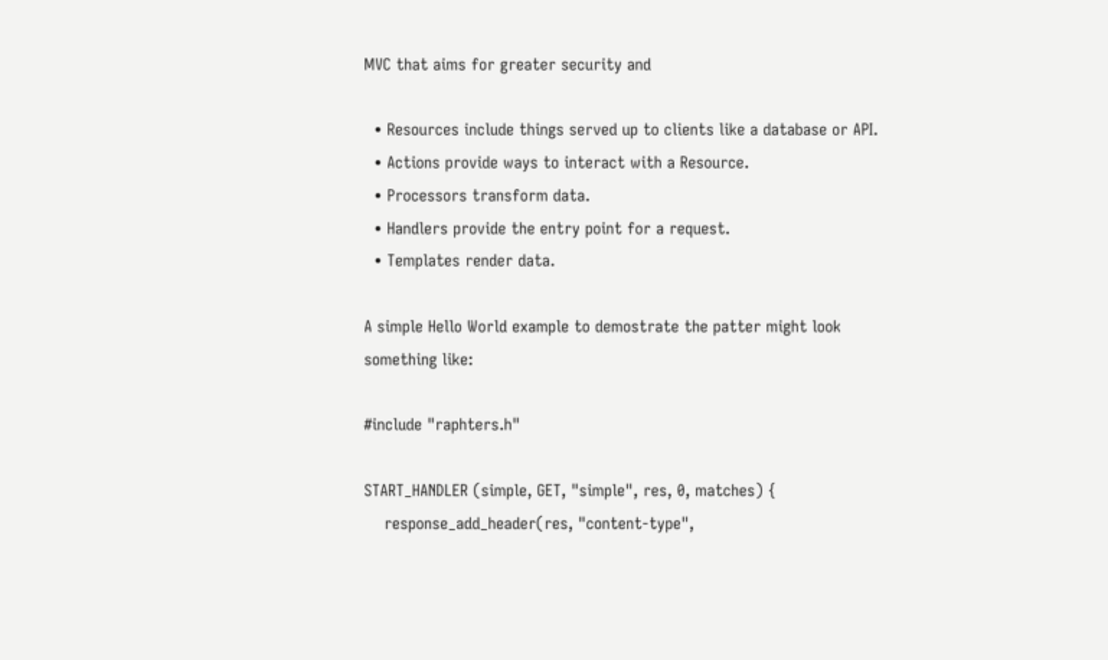MVC that aims for greater security and

  • Resources include things served up to clients like a database or API.
  • Actions provide ways to interact with a Resource.
  • Processors transform data.
  • Handlers provide the entry point for a request.
  • Templates render data.

A simple Hello World example to demostrate the patter might look
something like:

#include "raphters.h"

START_HANDLER (simple, GET, "simple", res, 0, matches) {
    response_add_header(res, "content-type",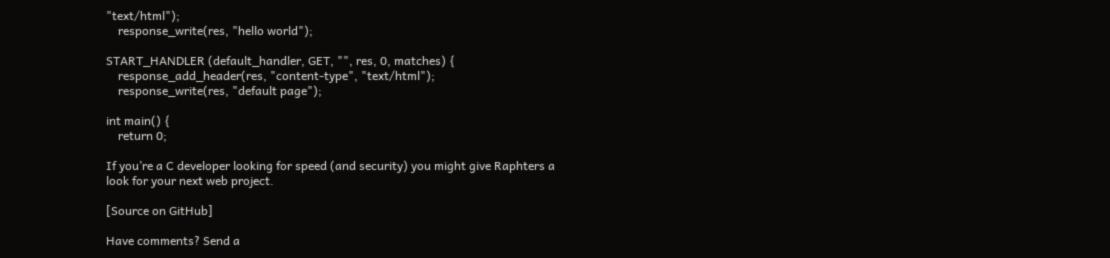"text/html");
    response_write(res, "hello world");

START_HANDLER (default_handler, GET, "", res, 0, matches) {
    response_add_header(res, "content-type", "text/html");
    response_write(res, "default page");

int main() {
    return 0;

If you’re a C developer looking for speed (and security) you might give Raphters a
look for your next web project.

[Source on GitHub]

Have comments? Send a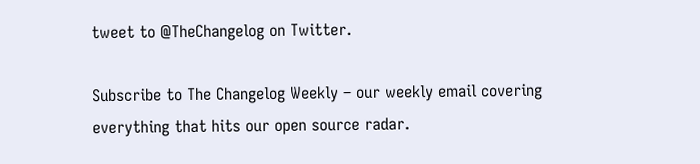tweet to @TheChangelog on Twitter.

Subscribe to The Changelog Weekly – our weekly email covering everything that hits our open source radar.